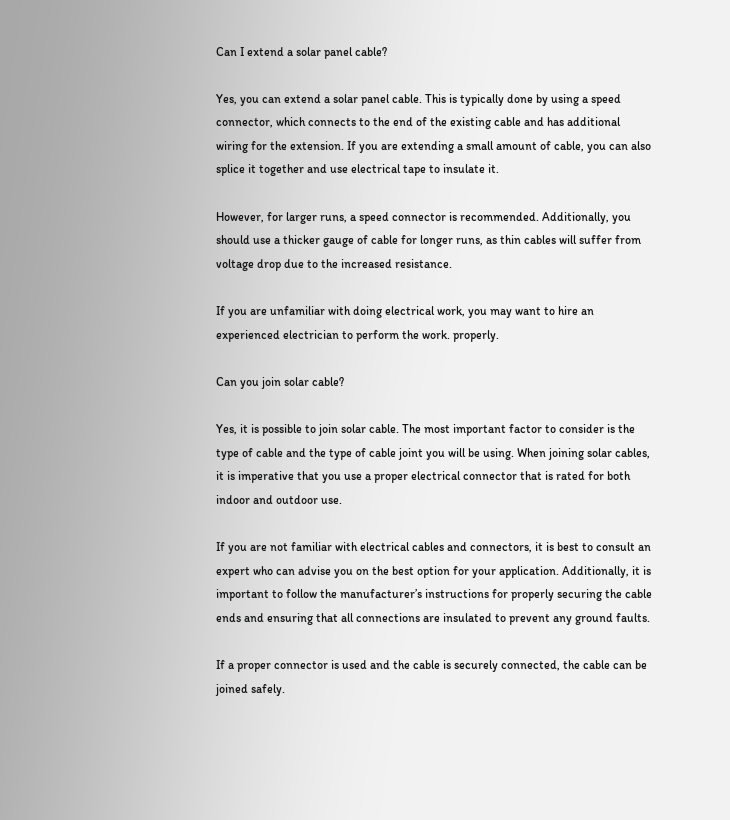Can I extend a solar panel cable?

Yes, you can extend a solar panel cable. This is typically done by using a speed connector, which connects to the end of the existing cable and has additional wiring for the extension. If you are extending a small amount of cable, you can also splice it together and use electrical tape to insulate it.

However, for larger runs, a speed connector is recommended. Additionally, you should use a thicker gauge of cable for longer runs, as thin cables will suffer from voltage drop due to the increased resistance.

If you are unfamiliar with doing electrical work, you may want to hire an experienced electrician to perform the work. properly.

Can you join solar cable?

Yes, it is possible to join solar cable. The most important factor to consider is the type of cable and the type of cable joint you will be using. When joining solar cables, it is imperative that you use a proper electrical connector that is rated for both indoor and outdoor use.

If you are not familiar with electrical cables and connectors, it is best to consult an expert who can advise you on the best option for your application. Additionally, it is important to follow the manufacturer’s instructions for properly securing the cable ends and ensuring that all connections are insulated to prevent any ground faults.

If a proper connector is used and the cable is securely connected, the cable can be joined safely.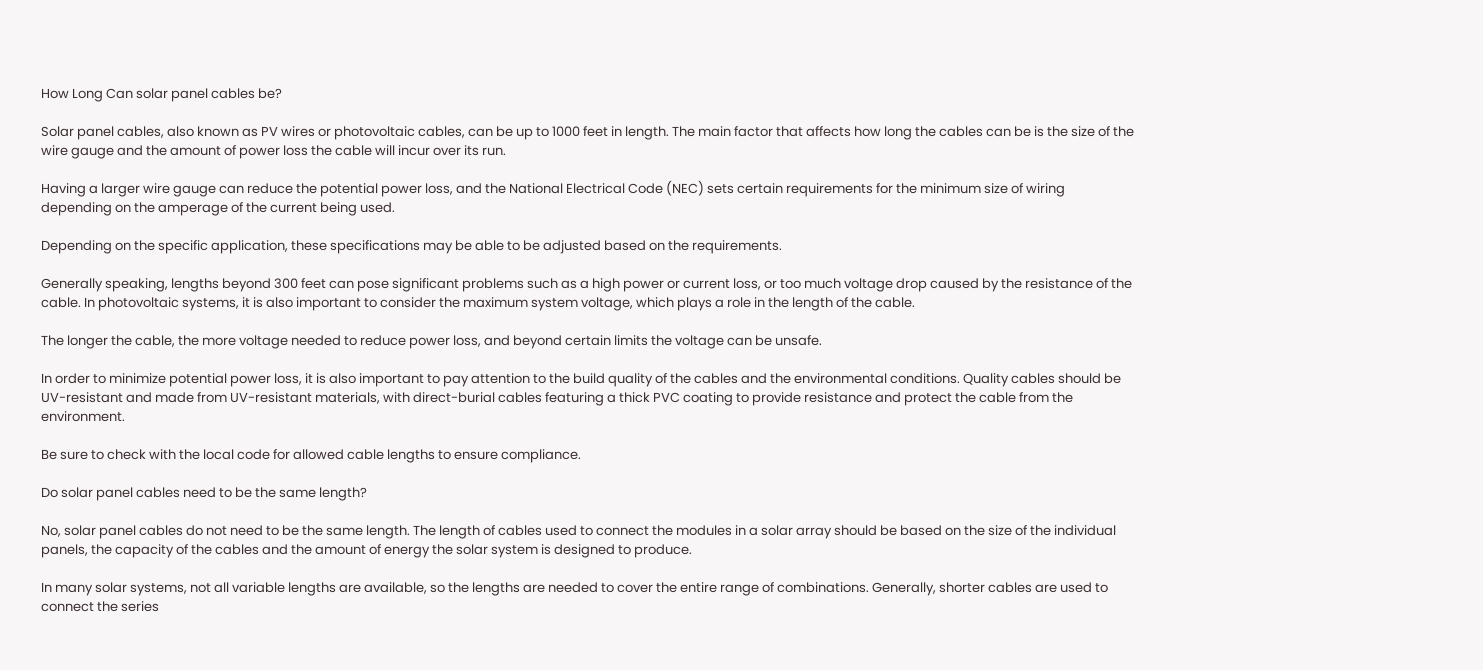How Long Can solar panel cables be?

Solar panel cables, also known as PV wires or photovoltaic cables, can be up to 1000 feet in length. The main factor that affects how long the cables can be is the size of the wire gauge and the amount of power loss the cable will incur over its run.

Having a larger wire gauge can reduce the potential power loss, and the National Electrical Code (NEC) sets certain requirements for the minimum size of wiring depending on the amperage of the current being used.

Depending on the specific application, these specifications may be able to be adjusted based on the requirements.

Generally speaking, lengths beyond 300 feet can pose significant problems such as a high power or current loss, or too much voltage drop caused by the resistance of the cable. In photovoltaic systems, it is also important to consider the maximum system voltage, which plays a role in the length of the cable.

The longer the cable, the more voltage needed to reduce power loss, and beyond certain limits the voltage can be unsafe.

In order to minimize potential power loss, it is also important to pay attention to the build quality of the cables and the environmental conditions. Quality cables should be UV-resistant and made from UV-resistant materials, with direct-burial cables featuring a thick PVC coating to provide resistance and protect the cable from the environment.

Be sure to check with the local code for allowed cable lengths to ensure compliance.

Do solar panel cables need to be the same length?

No, solar panel cables do not need to be the same length. The length of cables used to connect the modules in a solar array should be based on the size of the individual panels, the capacity of the cables and the amount of energy the solar system is designed to produce.

In many solar systems, not all variable lengths are available, so the lengths are needed to cover the entire range of combinations. Generally, shorter cables are used to connect the series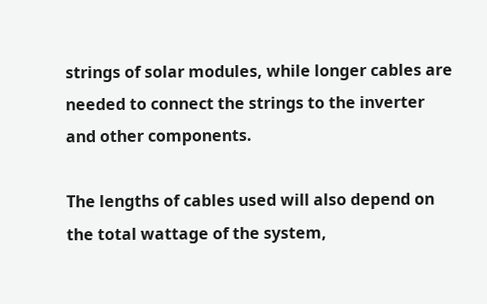strings of solar modules, while longer cables are needed to connect the strings to the inverter and other components.

The lengths of cables used will also depend on the total wattage of the system,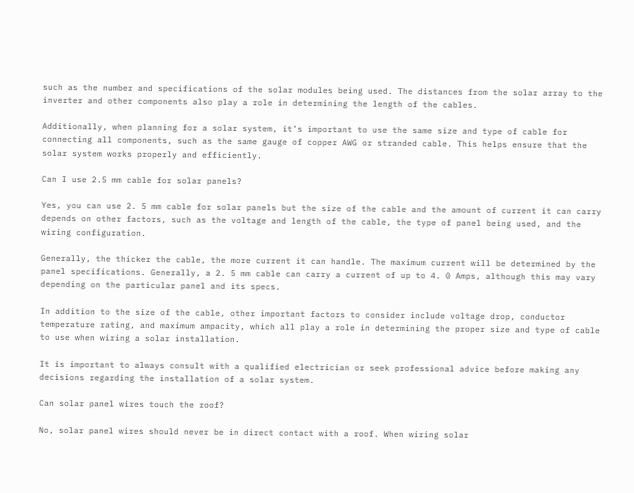such as the number and specifications of the solar modules being used. The distances from the solar array to the inverter and other components also play a role in determining the length of the cables.

Additionally, when planning for a solar system, it’s important to use the same size and type of cable for connecting all components, such as the same gauge of copper AWG or stranded cable. This helps ensure that the solar system works properly and efficiently.

Can I use 2.5 mm cable for solar panels?

Yes, you can use 2. 5 mm cable for solar panels but the size of the cable and the amount of current it can carry depends on other factors, such as the voltage and length of the cable, the type of panel being used, and the wiring configuration.

Generally, the thicker the cable, the more current it can handle. The maximum current will be determined by the panel specifications. Generally, a 2. 5 mm cable can carry a current of up to 4. 0 Amps, although this may vary depending on the particular panel and its specs.

In addition to the size of the cable, other important factors to consider include voltage drop, conductor temperature rating, and maximum ampacity, which all play a role in determining the proper size and type of cable to use when wiring a solar installation.

It is important to always consult with a qualified electrician or seek professional advice before making any decisions regarding the installation of a solar system.

Can solar panel wires touch the roof?

No, solar panel wires should never be in direct contact with a roof. When wiring solar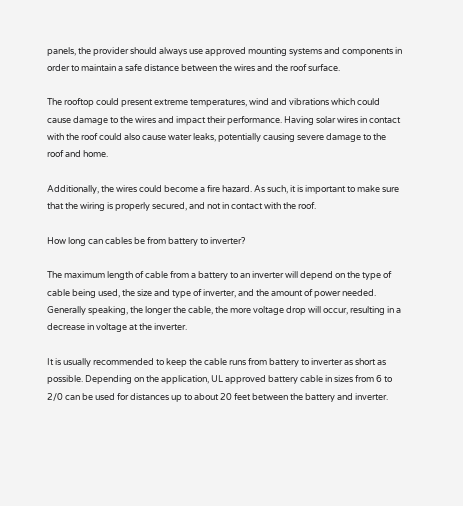panels, the provider should always use approved mounting systems and components in order to maintain a safe distance between the wires and the roof surface.

The rooftop could present extreme temperatures, wind and vibrations which could cause damage to the wires and impact their performance. Having solar wires in contact with the roof could also cause water leaks, potentially causing severe damage to the roof and home.

Additionally, the wires could become a fire hazard. As such, it is important to make sure that the wiring is properly secured, and not in contact with the roof.

How long can cables be from battery to inverter?

The maximum length of cable from a battery to an inverter will depend on the type of cable being used, the size and type of inverter, and the amount of power needed. Generally speaking, the longer the cable, the more voltage drop will occur, resulting in a decrease in voltage at the inverter.

It is usually recommended to keep the cable runs from battery to inverter as short as possible. Depending on the application, UL approved battery cable in sizes from 6 to 2/0 can be used for distances up to about 20 feet between the battery and inverter.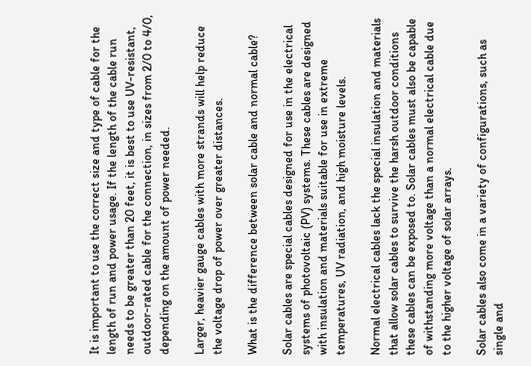It is important to use the correct size and type of cable for the length of run and power usage. If the length of the cable run needs to be greater than 20 feet, it is best to use UV-resistant, outdoor-rated cable for the connection, in sizes from 2/0 to 4/0, depending on the amount of power needed.

Larger, heavier gauge cables with more strands will help reduce the voltage drop of power over greater distances.

What is the difference between solar cable and normal cable?

Solar cables are special cables designed for use in the electrical systems of photovoltaic (PV) systems. These cables are designed with insulation and materials suitable for use in extreme temperatures, UV radiation, and high moisture levels.

Normal electrical cables lack the special insulation and materials that allow solar cables to survive the harsh outdoor conditions these cables can be exposed to. Solar cables must also be capable of withstanding more voltage than a normal electrical cable due to the higher voltage of solar arrays.

Solar cables also come in a variety of configurations, such as single and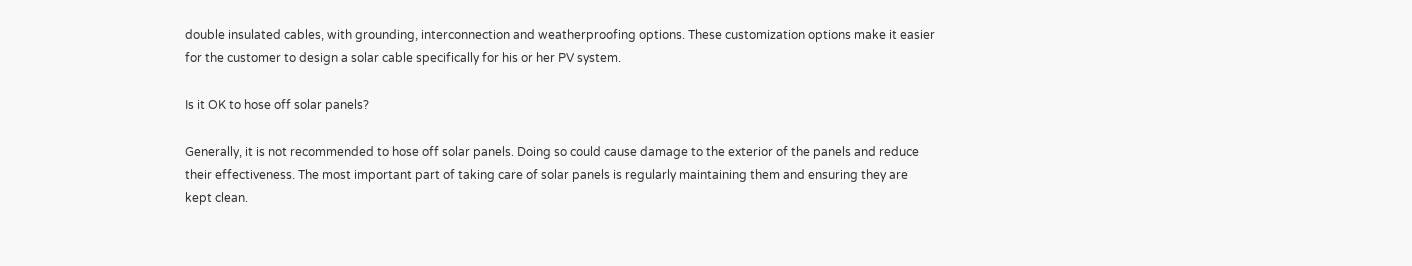double insulated cables, with grounding, interconnection and weatherproofing options. These customization options make it easier for the customer to design a solar cable specifically for his or her PV system.

Is it OK to hose off solar panels?

Generally, it is not recommended to hose off solar panels. Doing so could cause damage to the exterior of the panels and reduce their effectiveness. The most important part of taking care of solar panels is regularly maintaining them and ensuring they are kept clean.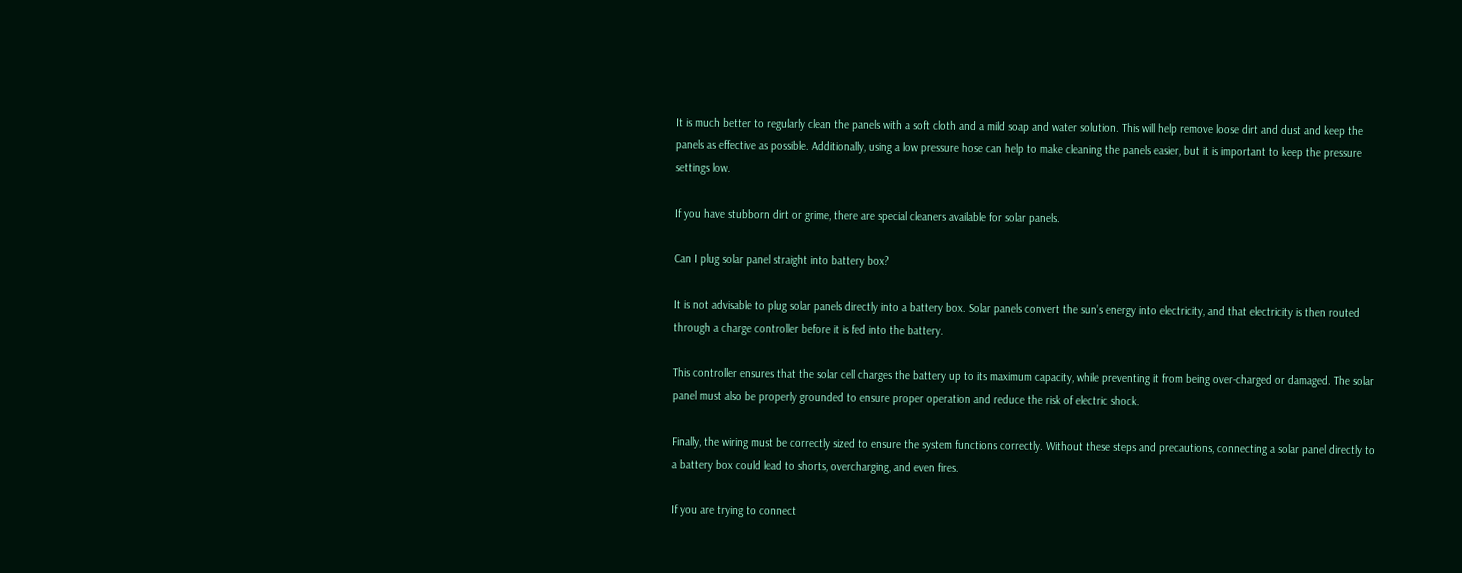It is much better to regularly clean the panels with a soft cloth and a mild soap and water solution. This will help remove loose dirt and dust and keep the panels as effective as possible. Additionally, using a low pressure hose can help to make cleaning the panels easier, but it is important to keep the pressure settings low.

If you have stubborn dirt or grime, there are special cleaners available for solar panels.

Can I plug solar panel straight into battery box?

It is not advisable to plug solar panels directly into a battery box. Solar panels convert the sun’s energy into electricity, and that electricity is then routed through a charge controller before it is fed into the battery.

This controller ensures that the solar cell charges the battery up to its maximum capacity, while preventing it from being over-charged or damaged. The solar panel must also be properly grounded to ensure proper operation and reduce the risk of electric shock.

Finally, the wiring must be correctly sized to ensure the system functions correctly. Without these steps and precautions, connecting a solar panel directly to a battery box could lead to shorts, overcharging, and even fires.

If you are trying to connect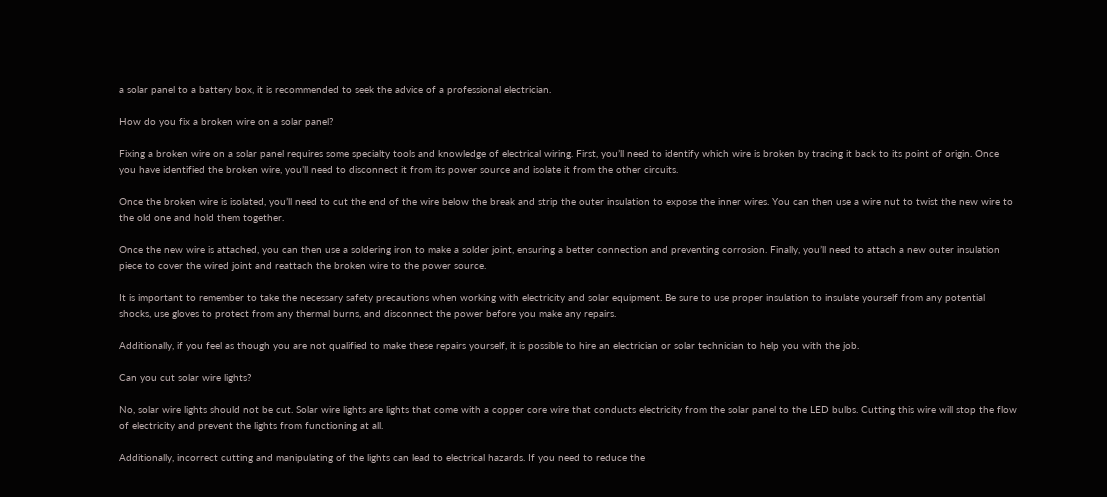a solar panel to a battery box, it is recommended to seek the advice of a professional electrician.

How do you fix a broken wire on a solar panel?

Fixing a broken wire on a solar panel requires some specialty tools and knowledge of electrical wiring. First, you’ll need to identify which wire is broken by tracing it back to its point of origin. Once you have identified the broken wire, you’ll need to disconnect it from its power source and isolate it from the other circuits.

Once the broken wire is isolated, you’ll need to cut the end of the wire below the break and strip the outer insulation to expose the inner wires. You can then use a wire nut to twist the new wire to the old one and hold them together.

Once the new wire is attached, you can then use a soldering iron to make a solder joint, ensuring a better connection and preventing corrosion. Finally, you’ll need to attach a new outer insulation piece to cover the wired joint and reattach the broken wire to the power source.

It is important to remember to take the necessary safety precautions when working with electricity and solar equipment. Be sure to use proper insulation to insulate yourself from any potential shocks, use gloves to protect from any thermal burns, and disconnect the power before you make any repairs.

Additionally, if you feel as though you are not qualified to make these repairs yourself, it is possible to hire an electrician or solar technician to help you with the job.

Can you cut solar wire lights?

No, solar wire lights should not be cut. Solar wire lights are lights that come with a copper core wire that conducts electricity from the solar panel to the LED bulbs. Cutting this wire will stop the flow of electricity and prevent the lights from functioning at all.

Additionally, incorrect cutting and manipulating of the lights can lead to electrical hazards. If you need to reduce the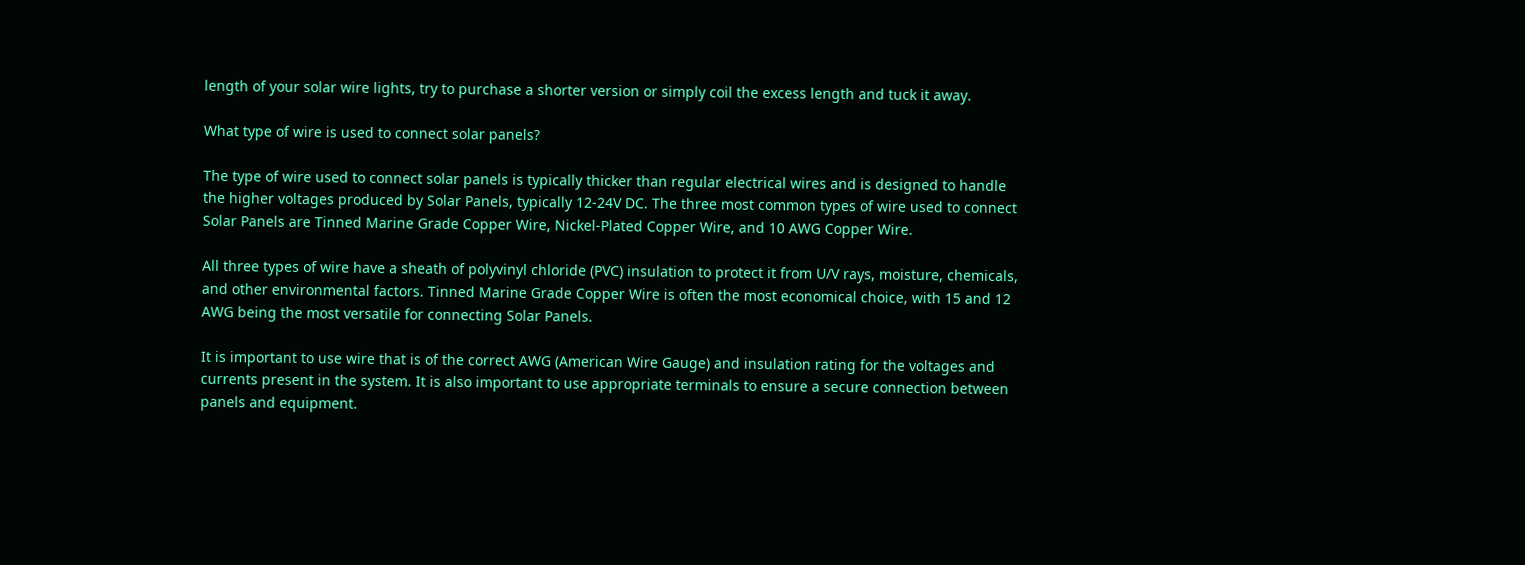length of your solar wire lights, try to purchase a shorter version or simply coil the excess length and tuck it away.

What type of wire is used to connect solar panels?

The type of wire used to connect solar panels is typically thicker than regular electrical wires and is designed to handle the higher voltages produced by Solar Panels, typically 12-24V DC. The three most common types of wire used to connect Solar Panels are Tinned Marine Grade Copper Wire, Nickel-Plated Copper Wire, and 10 AWG Copper Wire.

All three types of wire have a sheath of polyvinyl chloride (PVC) insulation to protect it from U/V rays, moisture, chemicals, and other environmental factors. Tinned Marine Grade Copper Wire is often the most economical choice, with 15 and 12 AWG being the most versatile for connecting Solar Panels.

It is important to use wire that is of the correct AWG (American Wire Gauge) and insulation rating for the voltages and currents present in the system. It is also important to use appropriate terminals to ensure a secure connection between panels and equipment.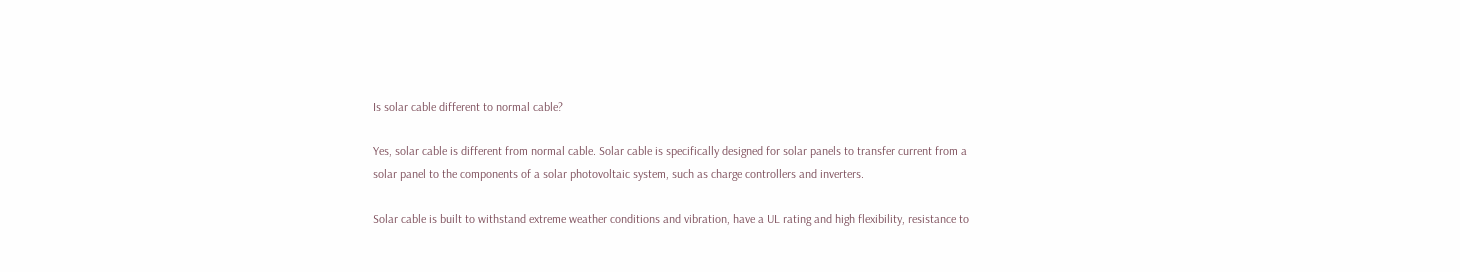Is solar cable different to normal cable?

Yes, solar cable is different from normal cable. Solar cable is specifically designed for solar panels to transfer current from a solar panel to the components of a solar photovoltaic system, such as charge controllers and inverters.

Solar cable is built to withstand extreme weather conditions and vibration, have a UL rating and high flexibility, resistance to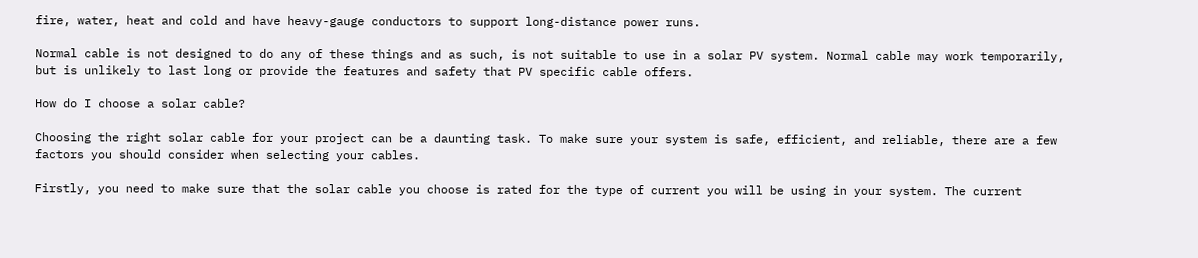fire, water, heat and cold and have heavy-gauge conductors to support long-distance power runs.

Normal cable is not designed to do any of these things and as such, is not suitable to use in a solar PV system. Normal cable may work temporarily, but is unlikely to last long or provide the features and safety that PV specific cable offers.

How do I choose a solar cable?

Choosing the right solar cable for your project can be a daunting task. To make sure your system is safe, efficient, and reliable, there are a few factors you should consider when selecting your cables.

Firstly, you need to make sure that the solar cable you choose is rated for the type of current you will be using in your system. The current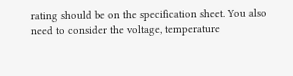rating should be on the specification sheet. You also need to consider the voltage, temperature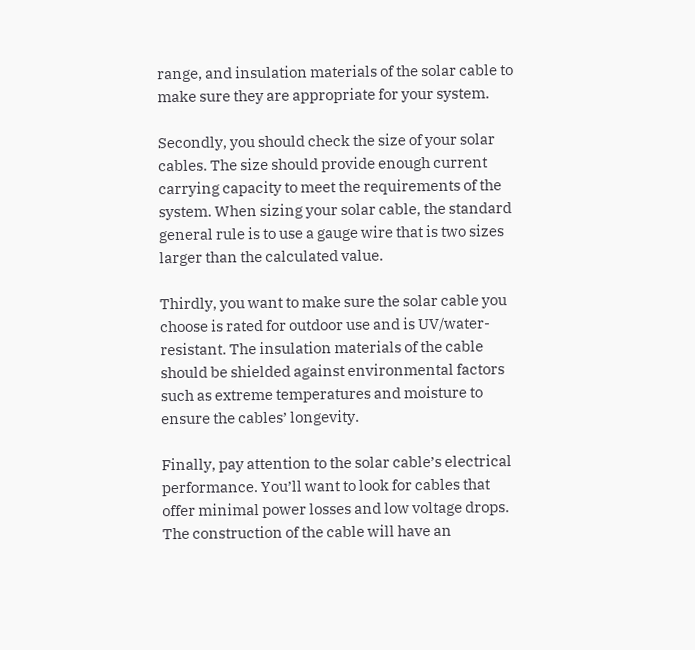range, and insulation materials of the solar cable to make sure they are appropriate for your system.

Secondly, you should check the size of your solar cables. The size should provide enough current carrying capacity to meet the requirements of the system. When sizing your solar cable, the standard general rule is to use a gauge wire that is two sizes larger than the calculated value.

Thirdly, you want to make sure the solar cable you choose is rated for outdoor use and is UV/water-resistant. The insulation materials of the cable should be shielded against environmental factors such as extreme temperatures and moisture to ensure the cables’ longevity.

Finally, pay attention to the solar cable’s electrical performance. You’ll want to look for cables that offer minimal power losses and low voltage drops. The construction of the cable will have an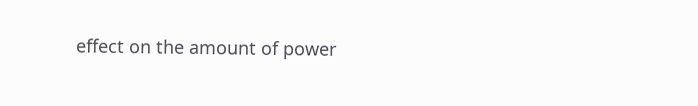effect on the amount of power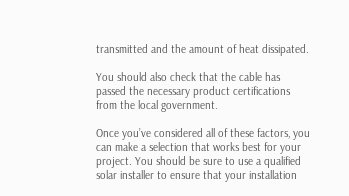transmitted and the amount of heat dissipated.

You should also check that the cable has passed the necessary product certifications from the local government.

Once you’ve considered all of these factors, you can make a selection that works best for your project. You should be sure to use a qualified solar installer to ensure that your installation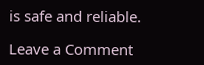is safe and reliable.

Leave a Comment